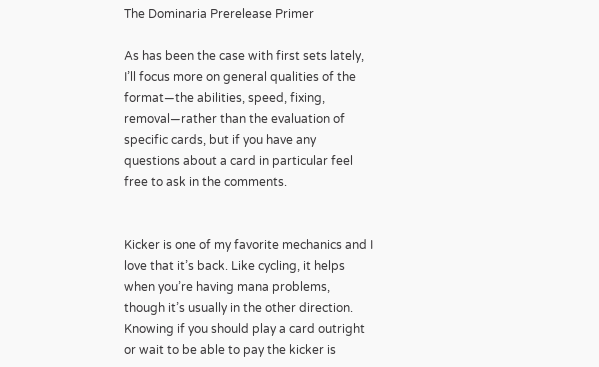The Dominaria Prerelease Primer

As has been the case with first sets lately, I’ll focus more on general qualities of the format—the abilities, speed, fixing, removal—rather than the evaluation of specific cards, but if you have any questions about a card in particular feel free to ask in the comments.


Kicker is one of my favorite mechanics and I love that it’s back. Like cycling, it helps when you’re having mana problems, though it’s usually in the other direction. Knowing if you should play a card outright or wait to be able to pay the kicker is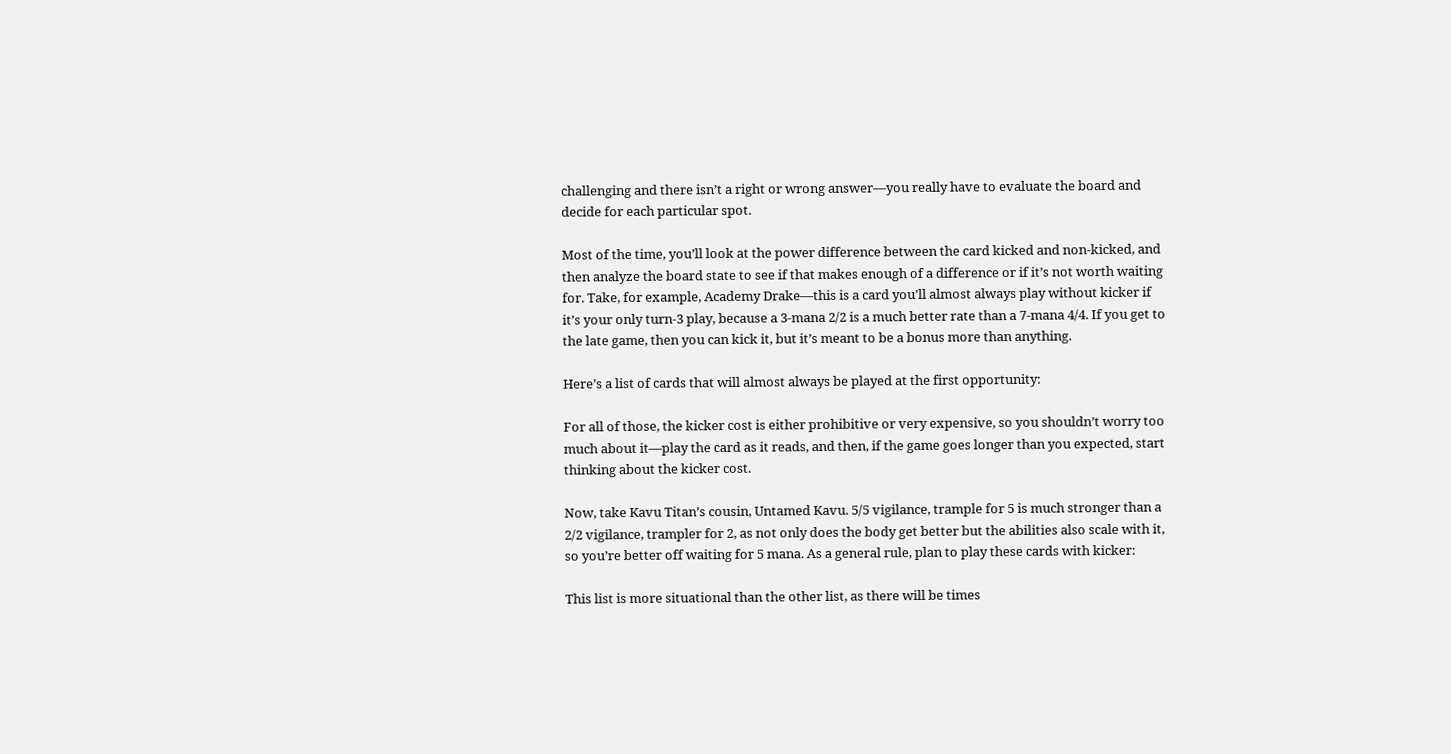challenging and there isn’t a right or wrong answer—you really have to evaluate the board and decide for each particular spot.

Most of the time, you’ll look at the power difference between the card kicked and non-kicked, and then analyze the board state to see if that makes enough of a difference or if it’s not worth waiting for. Take, for example, Academy Drake—this is a card you’ll almost always play without kicker if it’s your only turn-3 play, because a 3-mana 2/2 is a much better rate than a 7-mana 4/4. If you get to the late game, then you can kick it, but it’s meant to be a bonus more than anything.

Here’s a list of cards that will almost always be played at the first opportunity:

For all of those, the kicker cost is either prohibitive or very expensive, so you shouldn’t worry too much about it—play the card as it reads, and then, if the game goes longer than you expected, start thinking about the kicker cost.

Now, take Kavu Titan’s cousin, Untamed Kavu. 5/5 vigilance, trample for 5 is much stronger than a 2/2 vigilance, trampler for 2, as not only does the body get better but the abilities also scale with it, so you’re better off waiting for 5 mana. As a general rule, plan to play these cards with kicker:

This list is more situational than the other list, as there will be times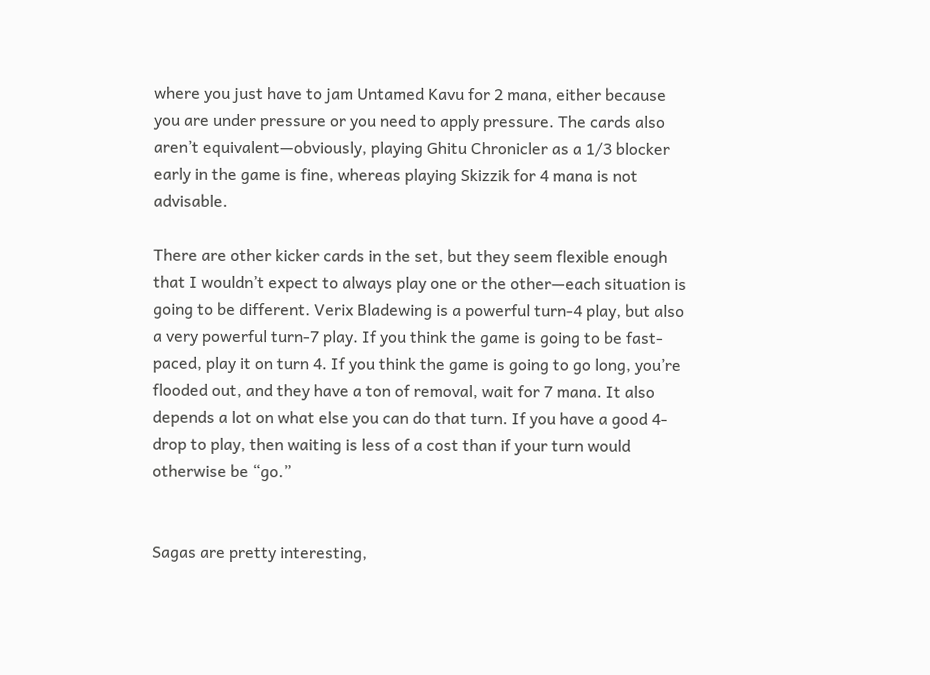where you just have to jam Untamed Kavu for 2 mana, either because you are under pressure or you need to apply pressure. The cards also aren’t equivalent—obviously, playing Ghitu Chronicler as a 1/3 blocker early in the game is fine, whereas playing Skizzik for 4 mana is not advisable.

There are other kicker cards in the set, but they seem flexible enough that I wouldn’t expect to always play one or the other—each situation is going to be different. Verix Bladewing is a powerful turn-4 play, but also a very powerful turn-7 play. If you think the game is going to be fast-paced, play it on turn 4. If you think the game is going to go long, you’re flooded out, and they have a ton of removal, wait for 7 mana. It also depends a lot on what else you can do that turn. If you have a good 4-drop to play, then waiting is less of a cost than if your turn would otherwise be “go.”


Sagas are pretty interesting,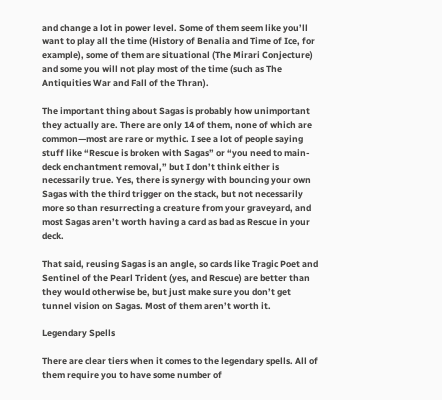and change a lot in power level. Some of them seem like you’ll want to play all the time (History of Benalia and Time of Ice, for example), some of them are situational (The Mirari Conjecture) and some you will not play most of the time (such as The Antiquities War and Fall of the Thran).

The important thing about Sagas is probably how unimportant they actually are. There are only 14 of them, none of which are common—most are rare or mythic. I see a lot of people saying stuff like “Rescue is broken with Sagas” or “you need to main-deck enchantment removal,” but I don’t think either is necessarily true. Yes, there is synergy with bouncing your own Sagas with the third trigger on the stack, but not necessarily more so than resurrecting a creature from your graveyard, and most Sagas aren’t worth having a card as bad as Rescue in your deck.

That said, reusing Sagas is an angle, so cards like Tragic Poet and Sentinel of the Pearl Trident (yes, and Rescue) are better than they would otherwise be, but just make sure you don’t get tunnel vision on Sagas. Most of them aren’t worth it.

Legendary Spells

There are clear tiers when it comes to the legendary spells. All of them require you to have some number of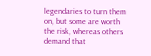legendaries to turn them on, but some are worth the risk, whereas others  demand that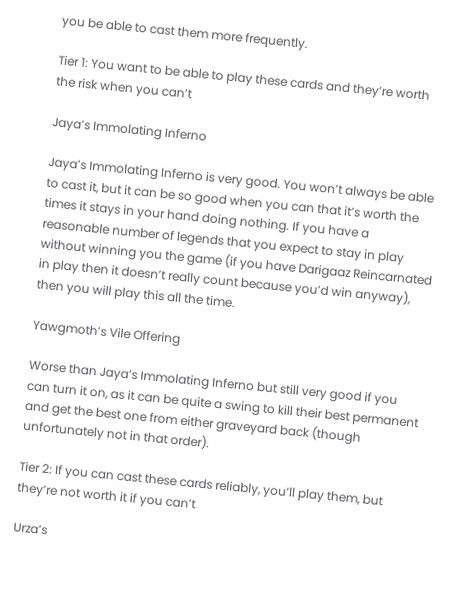you be able to cast them more frequently.

Tier 1: You want to be able to play these cards and they’re worth the risk when you can’t

Jaya’s Immolating Inferno

Jaya’s Immolating Inferno is very good. You won’t always be able to cast it, but it can be so good when you can that it’s worth the times it stays in your hand doing nothing. If you have a reasonable number of legends that you expect to stay in play without winning you the game (if you have Darigaaz Reincarnated in play then it doesn’t really count because you’d win anyway), then you will play this all the time.

Yawgmoth’s Vile Offering

Worse than Jaya’s Immolating Inferno but still very good if you can turn it on, as it can be quite a swing to kill their best permanent and get the best one from either graveyard back (though unfortunately not in that order).

Tier 2: If you can cast these cards reliably, you’ll play them, but they’re not worth it if you can’t

Urza’s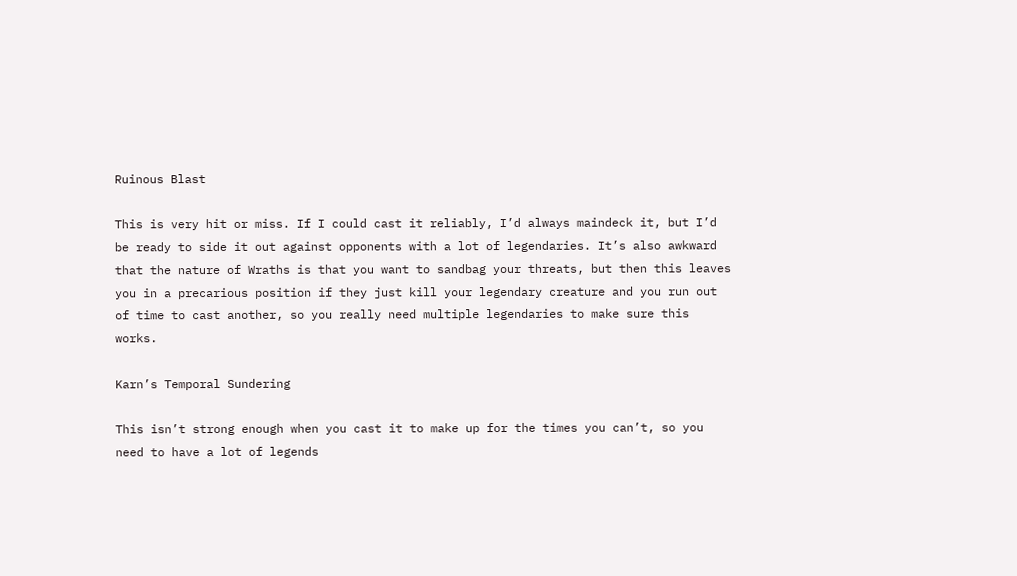Ruinous Blast

This is very hit or miss. If I could cast it reliably, I’d always maindeck it, but I’d be ready to side it out against opponents with a lot of legendaries. It’s also awkward that the nature of Wraths is that you want to sandbag your threats, but then this leaves you in a precarious position if they just kill your legendary creature and you run out of time to cast another, so you really need multiple legendaries to make sure this works.

Karn’s Temporal Sundering

This isn’t strong enough when you cast it to make up for the times you can’t, so you need to have a lot of legends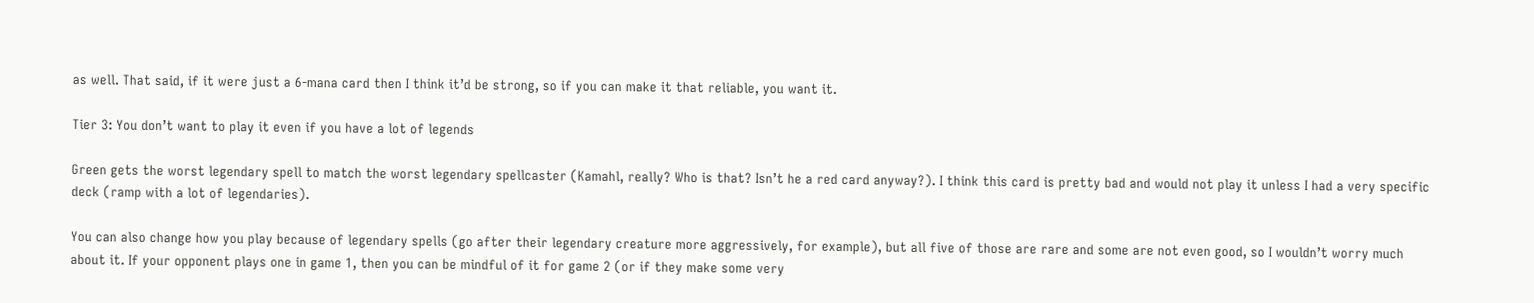as well. That said, if it were just a 6-mana card then I think it’d be strong, so if you can make it that reliable, you want it.

Tier 3: You don’t want to play it even if you have a lot of legends

Green gets the worst legendary spell to match the worst legendary spellcaster (Kamahl, really? Who is that? Isn’t he a red card anyway?). I think this card is pretty bad and would not play it unless I had a very specific deck (ramp with a lot of legendaries).

You can also change how you play because of legendary spells (go after their legendary creature more aggressively, for example), but all five of those are rare and some are not even good, so I wouldn’t worry much about it. If your opponent plays one in game 1, then you can be mindful of it for game 2 (or if they make some very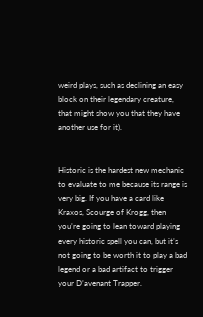weird plays, such as declining an easy block on their legendary creature, that might show you that they have another use for it).


Historic is the hardest new mechanic to evaluate to me because its range is very big. If you have a card like Kraxos, Scourge of Krogg, then you’re going to lean toward playing every historic spell you can, but it’s not going to be worth it to play a bad legend or a bad artifact to trigger your D’avenant Trapper.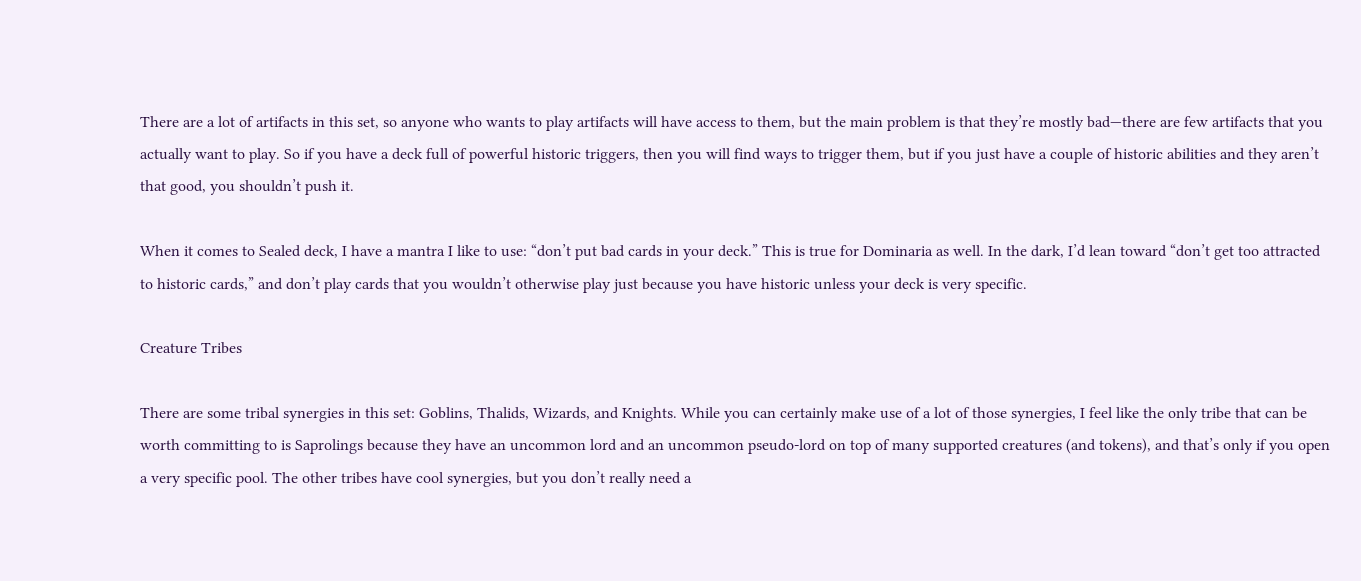There are a lot of artifacts in this set, so anyone who wants to play artifacts will have access to them, but the main problem is that they’re mostly bad—there are few artifacts that you actually want to play. So if you have a deck full of powerful historic triggers, then you will find ways to trigger them, but if you just have a couple of historic abilities and they aren’t that good, you shouldn’t push it.

When it comes to Sealed deck, I have a mantra I like to use: “don’t put bad cards in your deck.” This is true for Dominaria as well. In the dark, I’d lean toward “don’t get too attracted to historic cards,” and don’t play cards that you wouldn’t otherwise play just because you have historic unless your deck is very specific.

Creature Tribes

There are some tribal synergies in this set: Goblins, Thalids, Wizards, and Knights. While you can certainly make use of a lot of those synergies, I feel like the only tribe that can be worth committing to is Saprolings because they have an uncommon lord and an uncommon pseudo-lord on top of many supported creatures (and tokens), and that’s only if you open a very specific pool. The other tribes have cool synergies, but you don’t really need a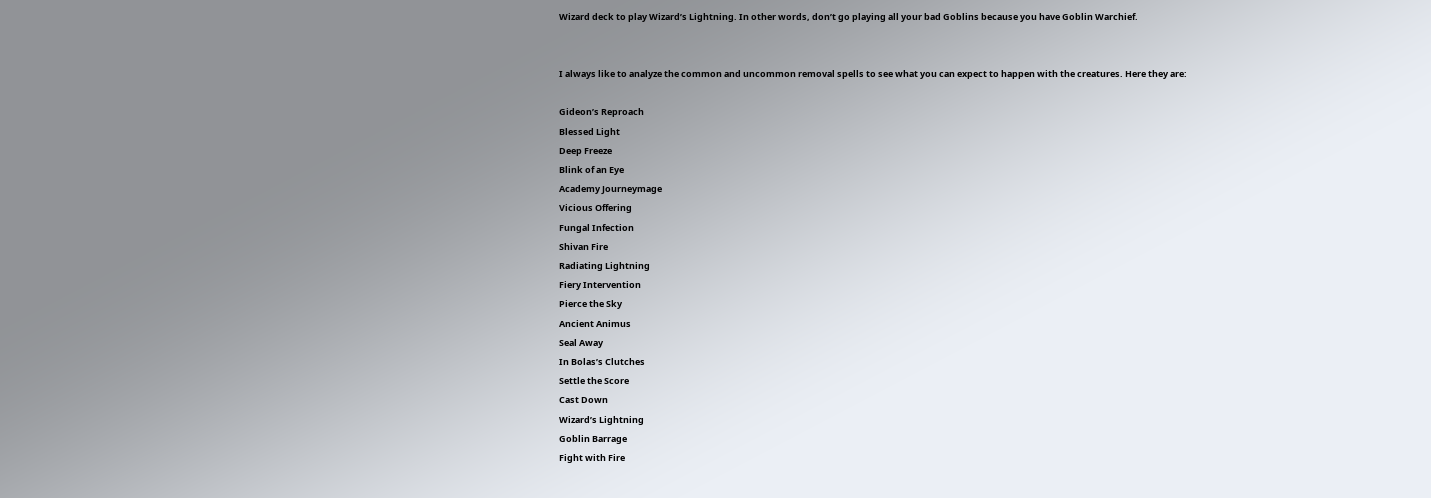Wizard deck to play Wizard’s Lightning. In other words, don’t go playing all your bad Goblins because you have Goblin Warchief.


I always like to analyze the common and uncommon removal spells to see what you can expect to happen with the creatures. Here they are:

Gideon’s Reproach
Blessed Light
Deep Freeze
Blink of an Eye
Academy Journeymage
Vicious Offering
Fungal Infection
Shivan Fire
Radiating Lightning
Fiery Intervention
Pierce the Sky
Ancient Animus
Seal Away
In Bolas’s Clutches
Settle the Score
Cast Down
Wizard’s Lightning
Goblin Barrage
Fight with Fire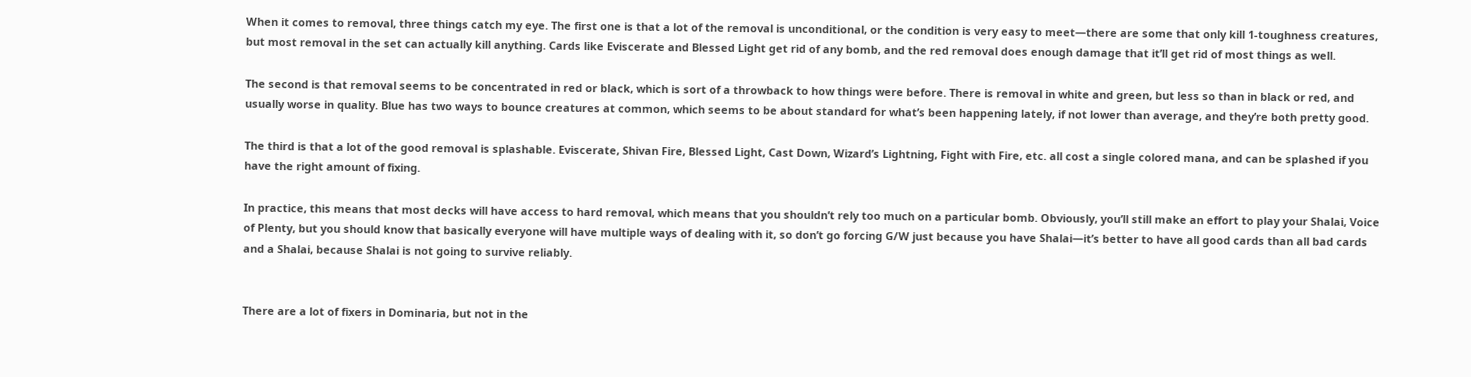When it comes to removal, three things catch my eye. The first one is that a lot of the removal is unconditional, or the condition is very easy to meet—there are some that only kill 1-toughness creatures, but most removal in the set can actually kill anything. Cards like Eviscerate and Blessed Light get rid of any bomb, and the red removal does enough damage that it’ll get rid of most things as well.

The second is that removal seems to be concentrated in red or black, which is sort of a throwback to how things were before. There is removal in white and green, but less so than in black or red, and usually worse in quality. Blue has two ways to bounce creatures at common, which seems to be about standard for what’s been happening lately, if not lower than average, and they’re both pretty good.

The third is that a lot of the good removal is splashable. Eviscerate, Shivan Fire, Blessed Light, Cast Down, Wizard’s Lightning, Fight with Fire, etc. all cost a single colored mana, and can be splashed if you have the right amount of fixing.

In practice, this means that most decks will have access to hard removal, which means that you shouldn’t rely too much on a particular bomb. Obviously, you’ll still make an effort to play your Shalai, Voice of Plenty, but you should know that basically everyone will have multiple ways of dealing with it, so don’t go forcing G/W just because you have Shalai—it’s better to have all good cards than all bad cards and a Shalai, because Shalai is not going to survive reliably.


There are a lot of fixers in Dominaria, but not in the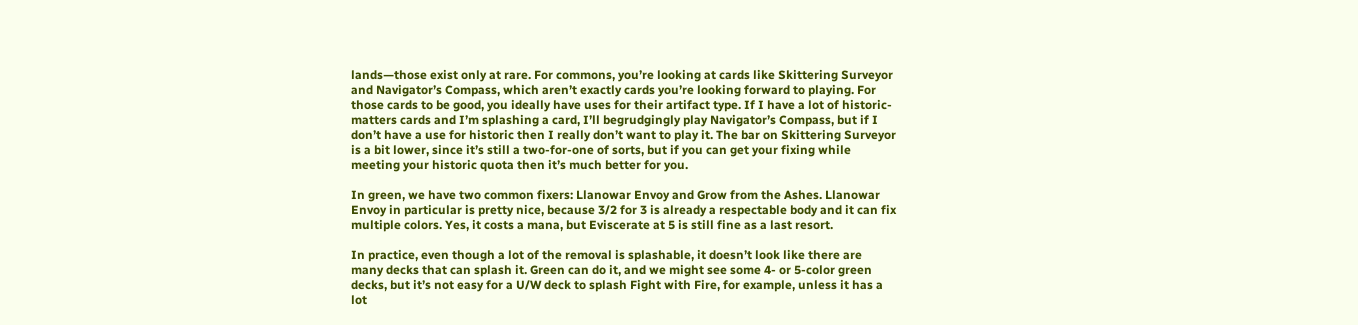lands—those exist only at rare. For commons, you’re looking at cards like Skittering Surveyor and Navigator’s Compass, which aren’t exactly cards you’re looking forward to playing. For those cards to be good, you ideally have uses for their artifact type. If I have a lot of historic-matters cards and I’m splashing a card, I’ll begrudgingly play Navigator’s Compass, but if I don’t have a use for historic then I really don’t want to play it. The bar on Skittering Surveyor is a bit lower, since it’s still a two-for-one of sorts, but if you can get your fixing while meeting your historic quota then it’s much better for you.

In green, we have two common fixers: Llanowar Envoy and Grow from the Ashes. Llanowar Envoy in particular is pretty nice, because 3/2 for 3 is already a respectable body and it can fix multiple colors. Yes, it costs a mana, but Eviscerate at 5 is still fine as a last resort.

In practice, even though a lot of the removal is splashable, it doesn’t look like there are many decks that can splash it. Green can do it, and we might see some 4- or 5-color green decks, but it’s not easy for a U/W deck to splash Fight with Fire, for example, unless it has a lot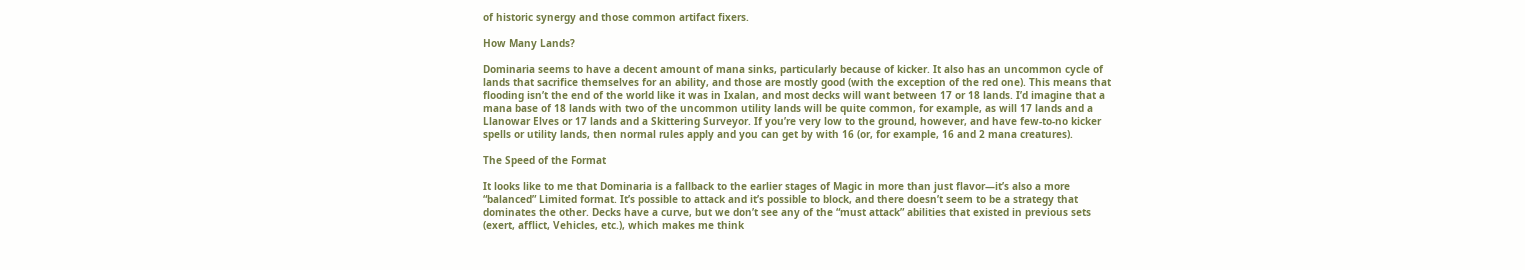of historic synergy and those common artifact fixers.

How Many Lands?

Dominaria seems to have a decent amount of mana sinks, particularly because of kicker. It also has an uncommon cycle of lands that sacrifice themselves for an ability, and those are mostly good (with the exception of the red one). This means that flooding isn’t the end of the world like it was in Ixalan, and most decks will want between 17 or 18 lands. I’d imagine that a mana base of 18 lands with two of the uncommon utility lands will be quite common, for example, as will 17 lands and a Llanowar Elves or 17 lands and a Skittering Surveyor. If you’re very low to the ground, however, and have few-to-no kicker spells or utility lands, then normal rules apply and you can get by with 16 (or, for example, 16 and 2 mana creatures).

The Speed of the Format

It looks like to me that Dominaria is a fallback to the earlier stages of Magic in more than just flavor—it’s also a more “balanced” Limited format. It’s possible to attack and it’s possible to block, and there doesn’t seem to be a strategy that dominates the other. Decks have a curve, but we don’t see any of the “must attack” abilities that existed in previous sets (exert, afflict, Vehicles, etc.), which makes me think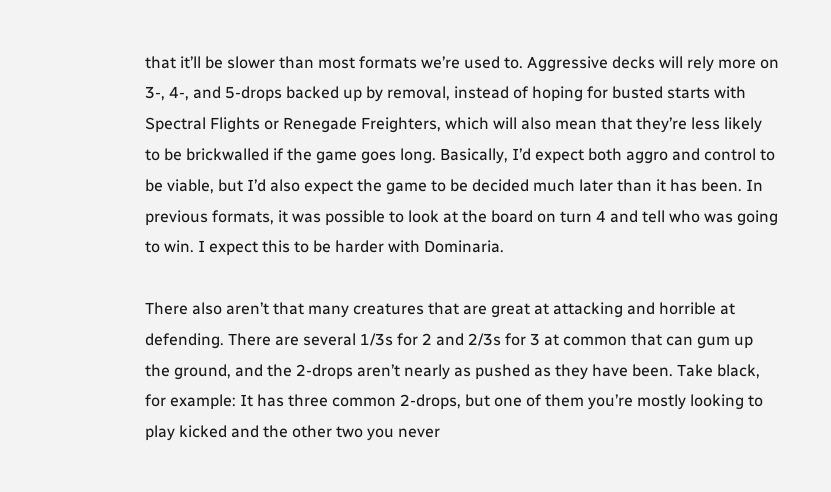that it’ll be slower than most formats we’re used to. Aggressive decks will rely more on 3-, 4-, and 5-drops backed up by removal, instead of hoping for busted starts with Spectral Flights or Renegade Freighters, which will also mean that they’re less likely to be brickwalled if the game goes long. Basically, I’d expect both aggro and control to be viable, but I’d also expect the game to be decided much later than it has been. In previous formats, it was possible to look at the board on turn 4 and tell who was going to win. I expect this to be harder with Dominaria.

There also aren’t that many creatures that are great at attacking and horrible at defending. There are several 1/3s for 2 and 2/3s for 3 at common that can gum up the ground, and the 2-drops aren’t nearly as pushed as they have been. Take black, for example: It has three common 2-drops, but one of them you’re mostly looking to play kicked and the other two you never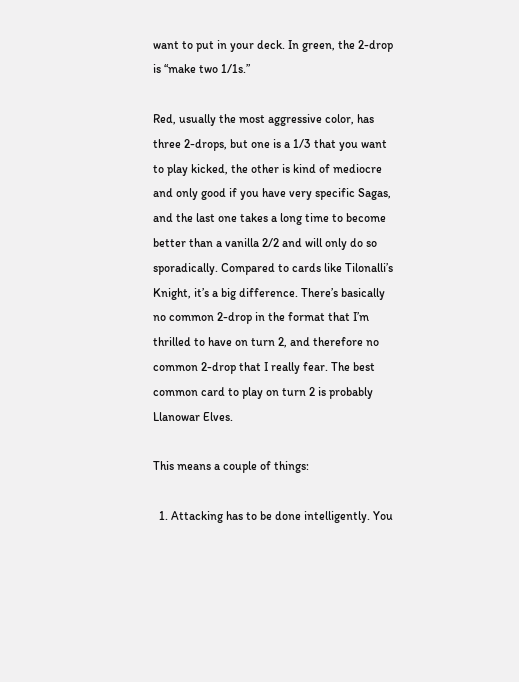want to put in your deck. In green, the 2-drop is “make two 1/1s.”

Red, usually the most aggressive color, has three 2-drops, but one is a 1/3 that you want to play kicked, the other is kind of mediocre and only good if you have very specific Sagas, and the last one takes a long time to become better than a vanilla 2/2 and will only do so sporadically. Compared to cards like Tilonalli’s Knight, it’s a big difference. There’s basically no common 2-drop in the format that I’m thrilled to have on turn 2, and therefore no common 2-drop that I really fear. The best common card to play on turn 2 is probably Llanowar Elves.

This means a couple of things:

  1. Attacking has to be done intelligently. You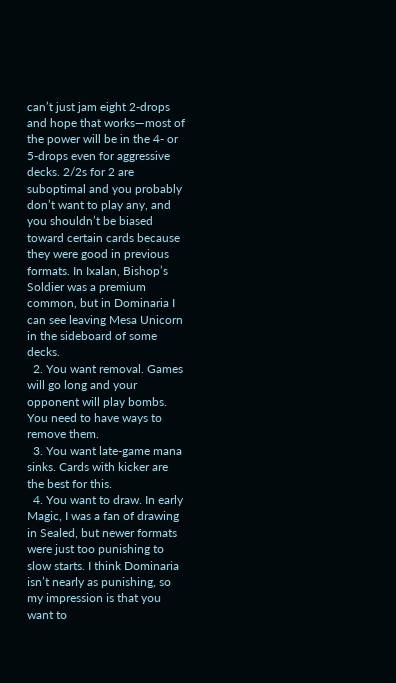can’t just jam eight 2-drops and hope that works—most of the power will be in the 4- or 5-drops even for aggressive decks. 2/2s for 2 are suboptimal and you probably don’t want to play any, and you shouldn’t be biased toward certain cards because they were good in previous formats. In Ixalan, Bishop’s Soldier was a premium common, but in Dominaria I can see leaving Mesa Unicorn in the sideboard of some decks.
  2. You want removal. Games will go long and your opponent will play bombs. You need to have ways to remove them.
  3. You want late-game mana sinks. Cards with kicker are the best for this.
  4. You want to draw. In early Magic, I was a fan of drawing in Sealed, but newer formats were just too punishing to slow starts. I think Dominaria isn’t nearly as punishing, so my impression is that you want to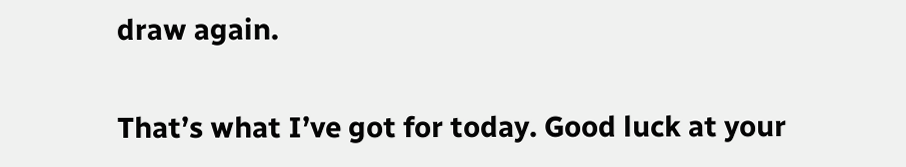draw again.

That’s what I’ve got for today. Good luck at your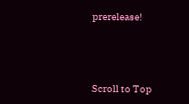prerelease!



Scroll to Top